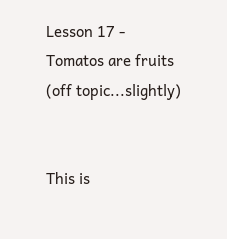Lesson 17 - Tomatos are fruits (off topic...slightly)


This is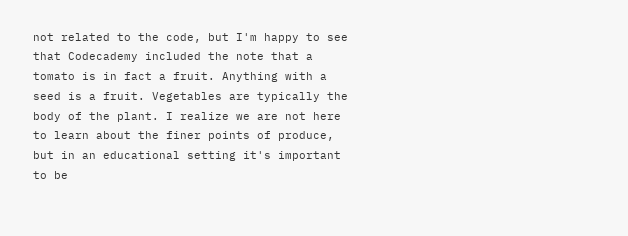not related to the code, but I'm happy to see that Codecademy included the note that a tomato is in fact a fruit. Anything with a seed is a fruit. Vegetables are typically the body of the plant. I realize we are not here to learn about the finer points of produce, but in an educational setting it's important to be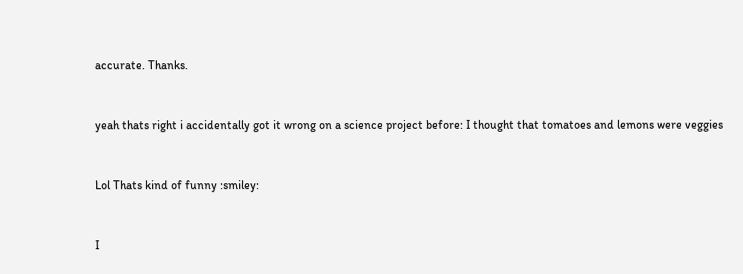accurate. Thanks.


yeah thats right i accidentally got it wrong on a science project before: I thought that tomatoes and lemons were veggies


Lol Thats kind of funny :smiley:


I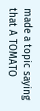made a topic saying that A TOMATO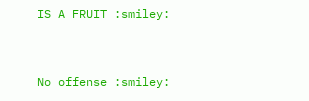IS A FRUIT :smiley:


No offense :smiley: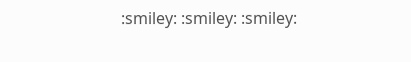:smiley: :smiley: :smiley: